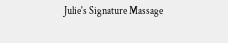Julie's Signature Massage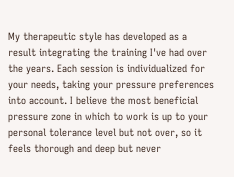My therapeutic style has developed as a result integrating the training I've had over the years. Each session is individualized for your needs, taking your pressure preferences into account. I believe the most beneficial pressure zone in which to work is up to your personal tolerance level but not over, so it feels thorough and deep but never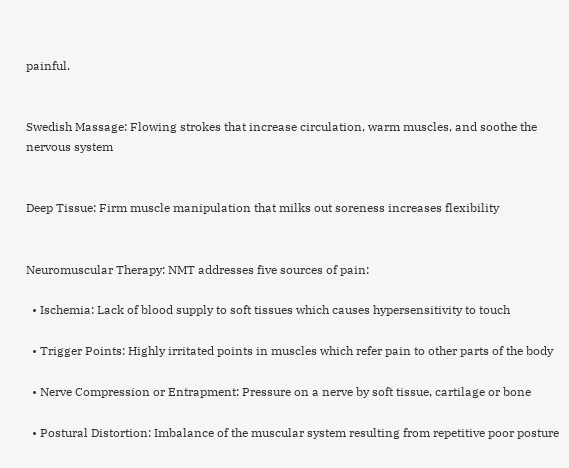painful.


Swedish Massage: Flowing strokes that increase circulation, warm muscles, and soothe the nervous system


Deep Tissue: Firm muscle manipulation that milks out soreness increases flexibility


Neuromuscular Therapy: NMT addresses five sources of pain:

  • Ischemia: Lack of blood supply to soft tissues which causes hypersensitivity to touch

  • Trigger Points: Highly irritated points in muscles which refer pain to other parts of the body

  • Nerve Compression or Entrapment: Pressure on a nerve by soft tissue, cartilage or bone

  • Postural Distortion: Imbalance of the muscular system resulting from repetitive poor posture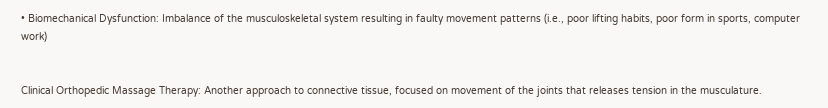• Biomechanical Dysfunction: Imbalance of the musculoskeletal system resulting in faulty movement patterns (i.e., poor lifting habits, poor form in sports, computer work)


Clinical Orthopedic Massage Therapy: Another approach to connective tissue, focused on movement of the joints that releases tension in the musculature.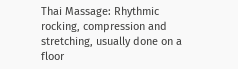Thai Massage: Rhythmic rocking, compression and stretching, usually done on a floor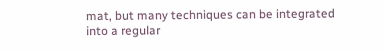mat, but many techniques can be integrated into a regular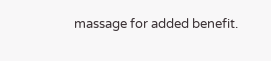massage for added benefit.